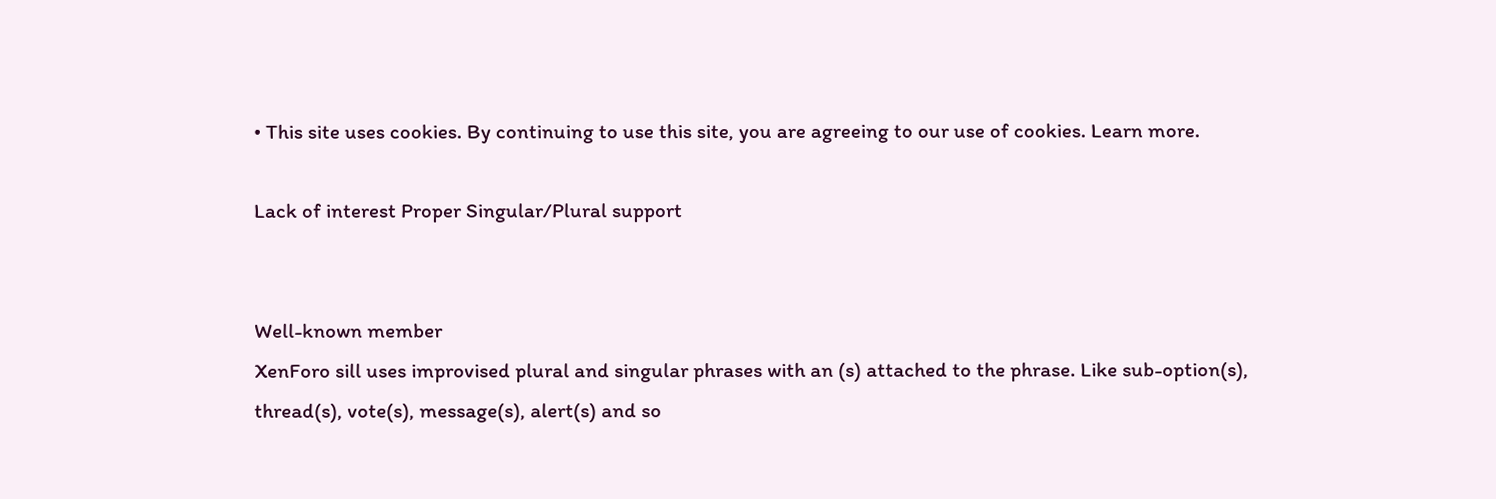• This site uses cookies. By continuing to use this site, you are agreeing to our use of cookies. Learn more.

Lack of interest Proper Singular/Plural support


Well-known member
XenForo sill uses improvised plural and singular phrases with an (s) attached to the phrase. Like sub-option(s), thread(s), vote(s), message(s), alert(s) and so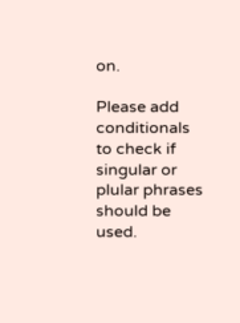on.

Please add conditionals to check if singular or plular phrases should be used.